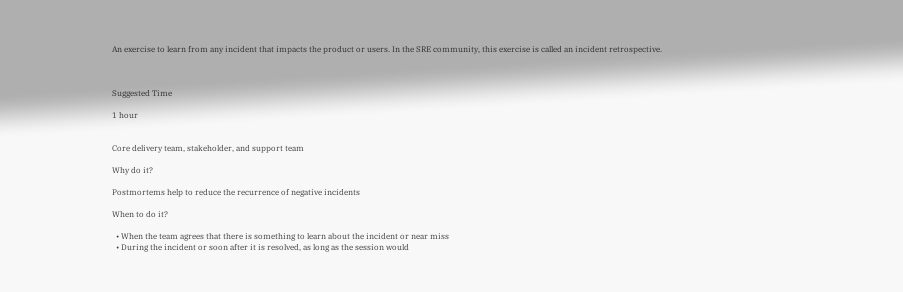An exercise to learn from any incident that impacts the product or users. In the SRE community, this exercise is called an incident retrospective.



Suggested Time

1 hour


Core delivery team, stakeholder, and support team

Why do it?

Postmortems help to reduce the recurrence of negative incidents

When to do it?

  • When the team agrees that there is something to learn about the incident or near miss
  • During the incident or soon after it is resolved, as long as the session would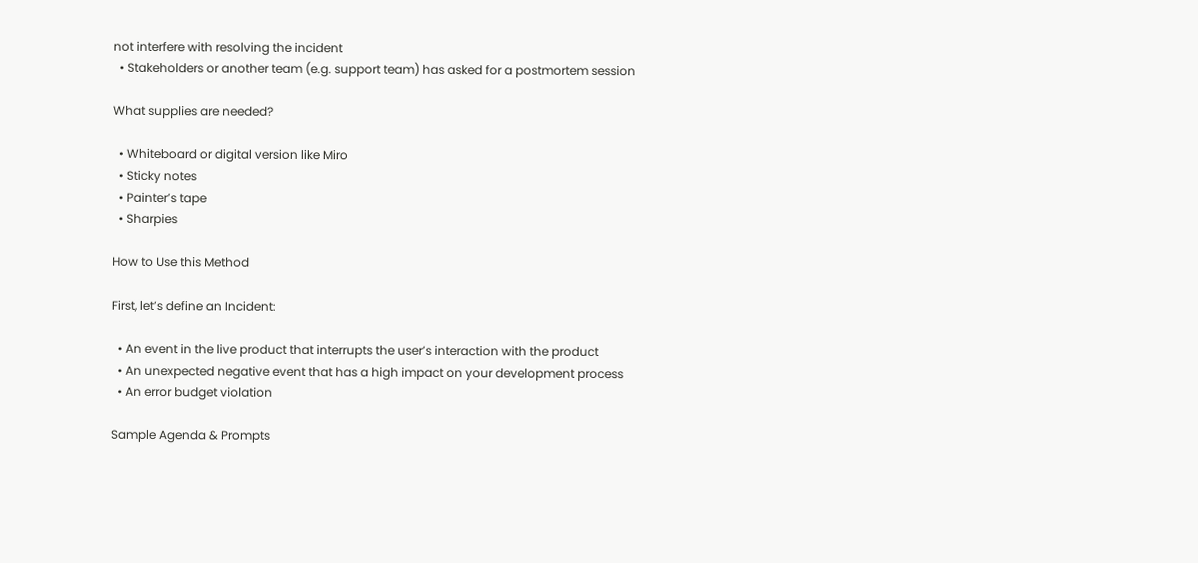not interfere with resolving the incident
  • Stakeholders or another team (e.g. support team) has asked for a postmortem session

What supplies are needed?

  • Whiteboard or digital version like Miro
  • Sticky notes
  • Painter’s tape
  • Sharpies

How to Use this Method

First, let’s define an Incident:

  • An event in the live product that interrupts the user’s interaction with the product
  • An unexpected negative event that has a high impact on your development process
  • An error budget violation

Sample Agenda & Prompts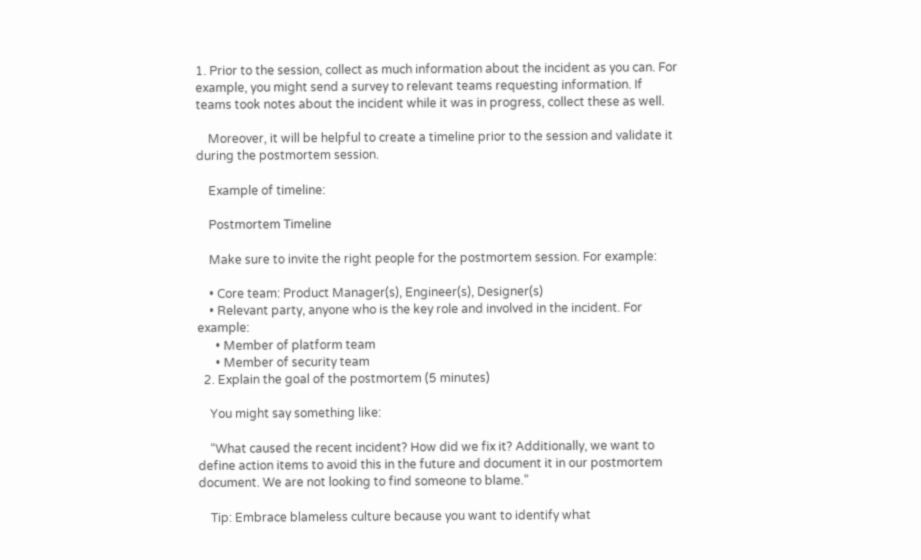1. Prior to the session, collect as much information about the incident as you can. For example, you might send a survey to relevant teams requesting information. If teams took notes about the incident while it was in progress, collect these as well.

    Moreover, it will be helpful to create a timeline prior to the session and validate it during the postmortem session.

    Example of timeline:

    Postmortem Timeline

    Make sure to invite the right people for the postmortem session. For example:

    • Core team: Product Manager(s), Engineer(s), Designer(s)
    • Relevant party, anyone who is the key role and involved in the incident. For example:
      • Member of platform team
      • Member of security team
  2. Explain the goal of the postmortem (5 minutes)

    You might say something like:

    “What caused the recent incident? How did we fix it? Additionally, we want to define action items to avoid this in the future and document it in our postmortem document. We are not looking to find someone to blame.”

    Tip: Embrace blameless culture because you want to identify what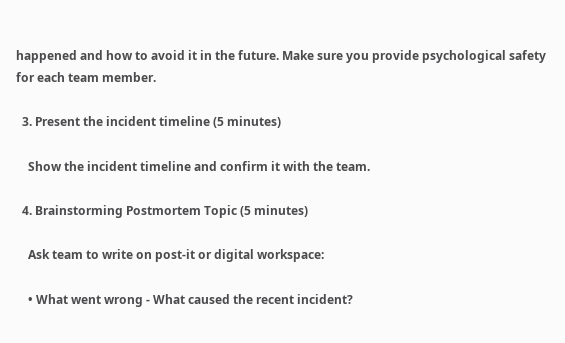happened and how to avoid it in the future. Make sure you provide psychological safety for each team member.

  3. Present the incident timeline (5 minutes)

    Show the incident timeline and confirm it with the team.

  4. Brainstorming Postmortem Topic (5 minutes)

    Ask team to write on post-it or digital workspace:

    • What went wrong - What caused the recent incident?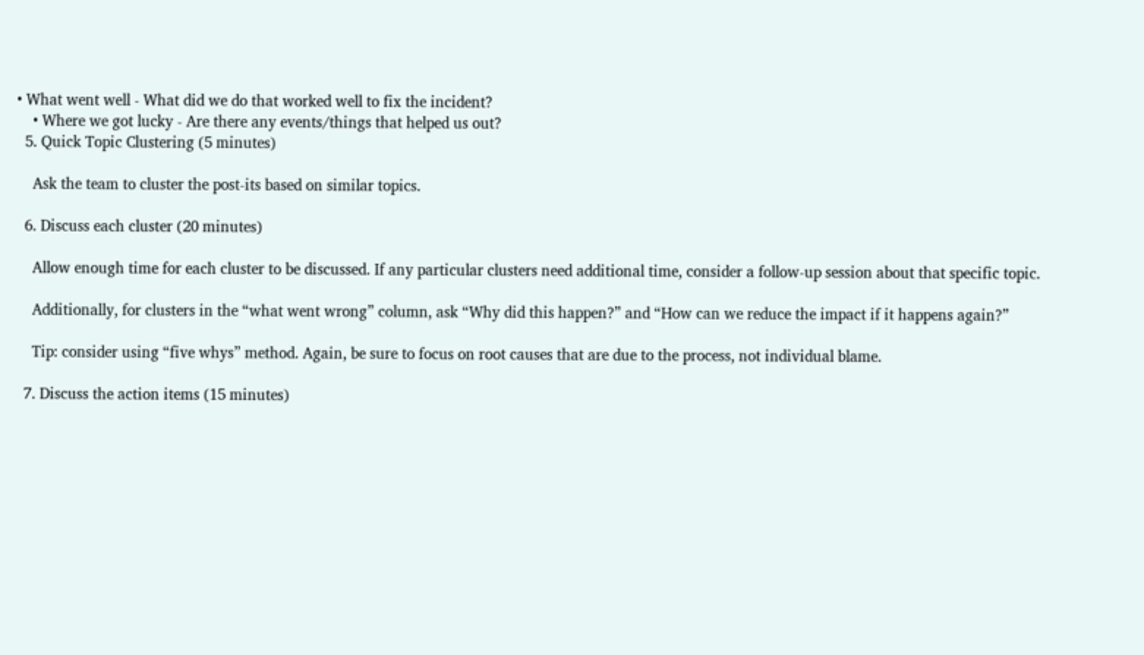• What went well - What did we do that worked well to fix the incident?
    • Where we got lucky - Are there any events/things that helped us out?
  5. Quick Topic Clustering (5 minutes)

    Ask the team to cluster the post-its based on similar topics.

  6. Discuss each cluster (20 minutes)

    Allow enough time for each cluster to be discussed. If any particular clusters need additional time, consider a follow-up session about that specific topic.

    Additionally, for clusters in the “what went wrong” column, ask “Why did this happen?” and “How can we reduce the impact if it happens again?”

    Tip: consider using “five whys” method. Again, be sure to focus on root causes that are due to the process, not individual blame.

  7. Discuss the action items (15 minutes)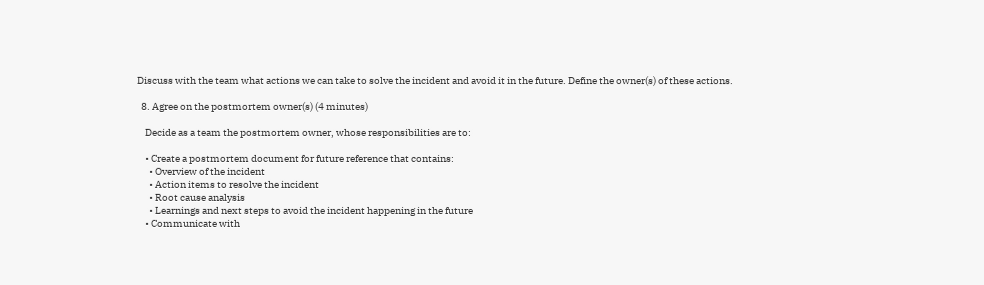Discuss with the team what actions we can take to solve the incident and avoid it in the future. Define the owner(s) of these actions.

  8. Agree on the postmortem owner(s) (4 minutes)

    Decide as a team the postmortem owner, whose responsibilities are to:

    • Create a postmortem document for future reference that contains:
      • Overview of the incident
      • Action items to resolve the incident
      • Root cause analysis
      • Learnings and next steps to avoid the incident happening in the future
    • Communicate with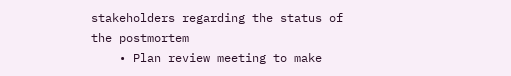stakeholders regarding the status of the postmortem
    • Plan review meeting to make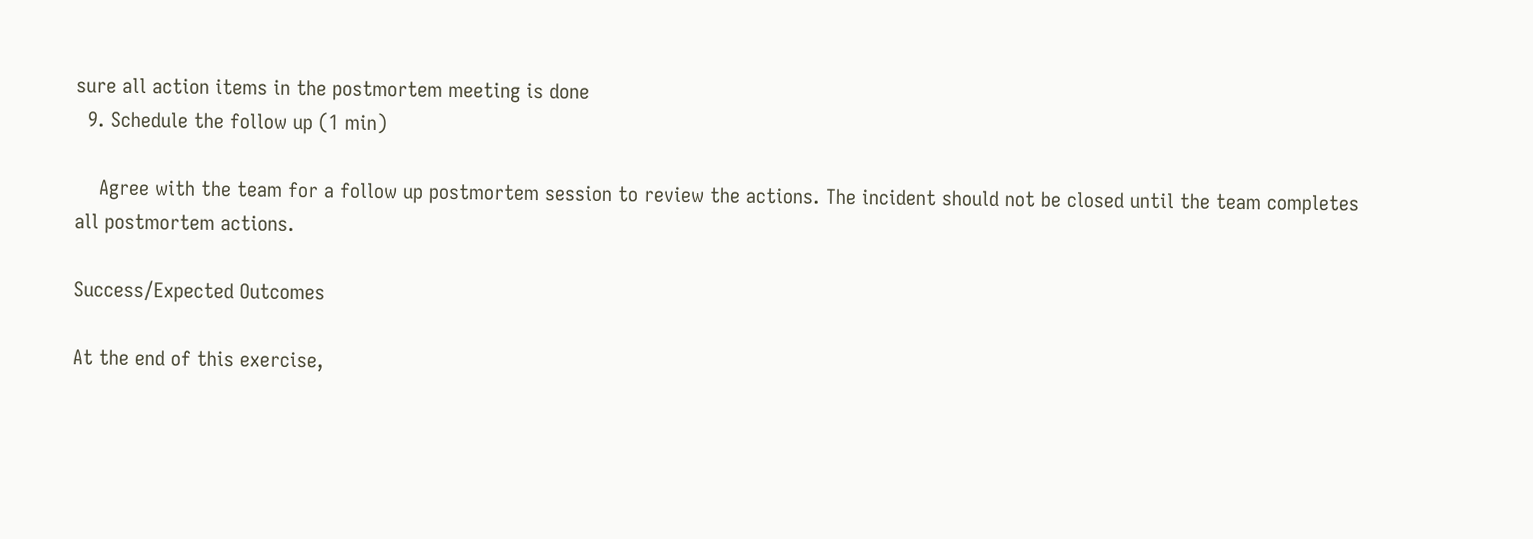sure all action items in the postmortem meeting is done
  9. Schedule the follow up (1 min)

    Agree with the team for a follow up postmortem session to review the actions. The incident should not be closed until the team completes all postmortem actions.

Success/Expected Outcomes

At the end of this exercise,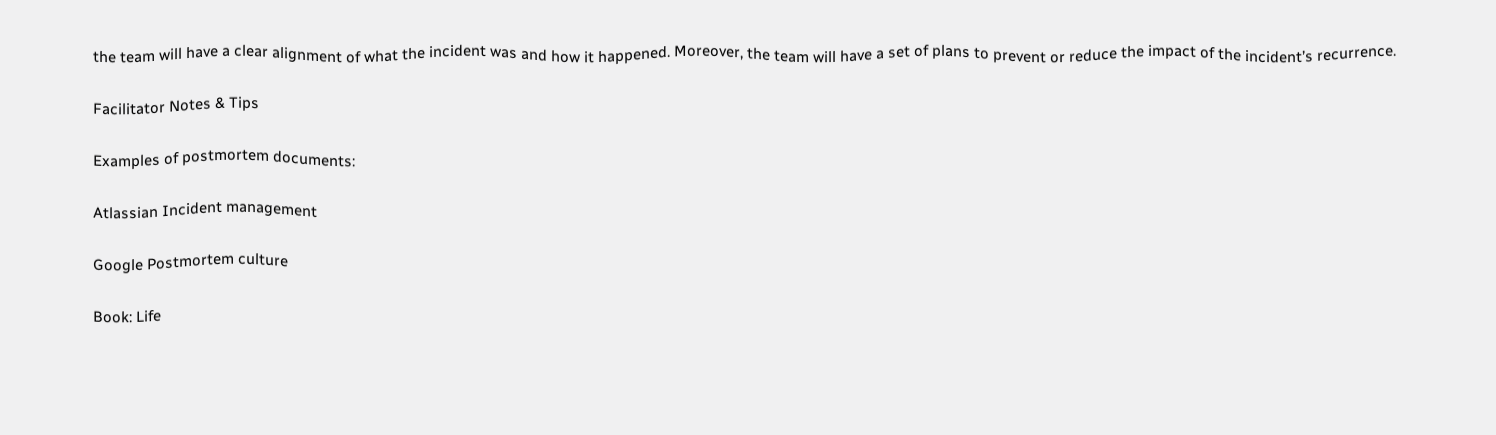the team will have a clear alignment of what the incident was and how it happened. Moreover, the team will have a set of plans to prevent or reduce the impact of the incident’s recurrence.

Facilitator Notes & Tips

Examples of postmortem documents:

Atlassian Incident management

Google Postmortem culture

Book: Life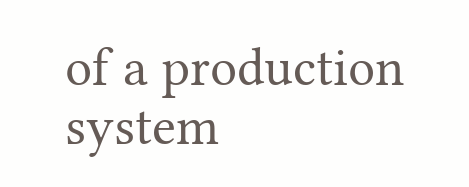of a production system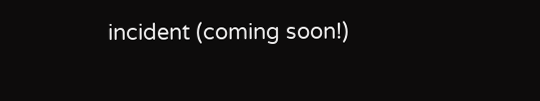incident (coming soon!)